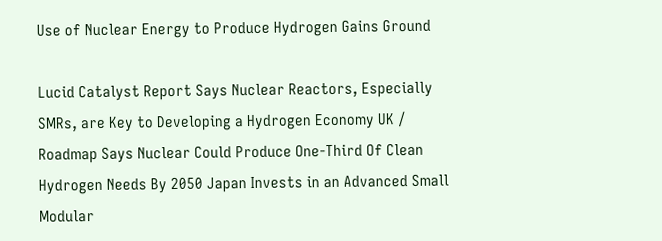Use of Nuclear Energy to Produce Hydrogen Gains Ground

Lucid Catalyst Report Says Nuclear Reactors, Especially SMRs, are Key to Developing a Hydrogen Economy UK / Roadmap Says Nuclear Could Produce One-Third Of Clean Hydrogen Needs By 2050 Japan Invests in an Advanced Small Modular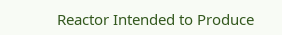Reactor Intended to Produce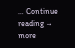… Continue reading → more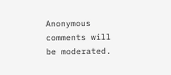Anonymous comments will be moderated.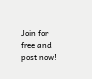Join for free and post now!